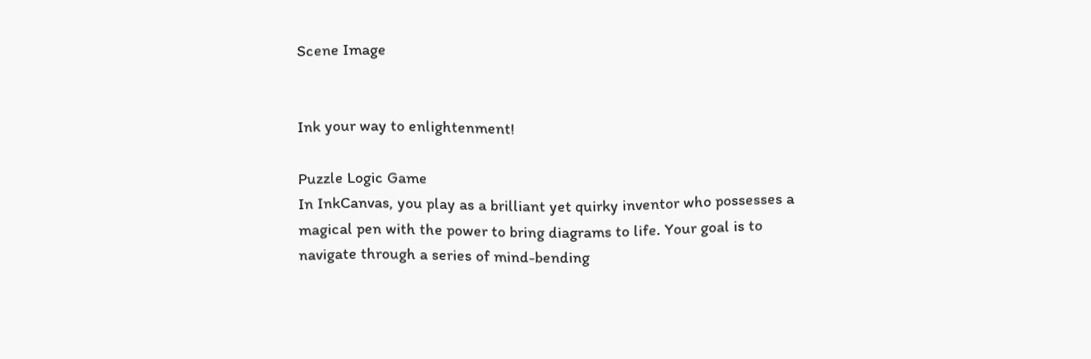Scene Image


Ink your way to enlightenment!

Puzzle Logic Game
In InkCanvas, you play as a brilliant yet quirky inventor who possesses a magical pen with the power to bring diagrams to life. Your goal is to navigate through a series of mind-bending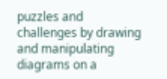puzzles and challenges by drawing and manipulating diagrams on a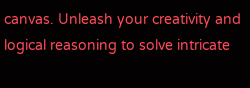canvas. Unleash your creativity and logical reasoning to solve intricate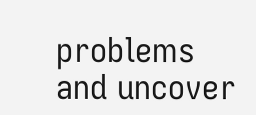problems and uncover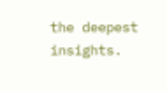the deepest insights.